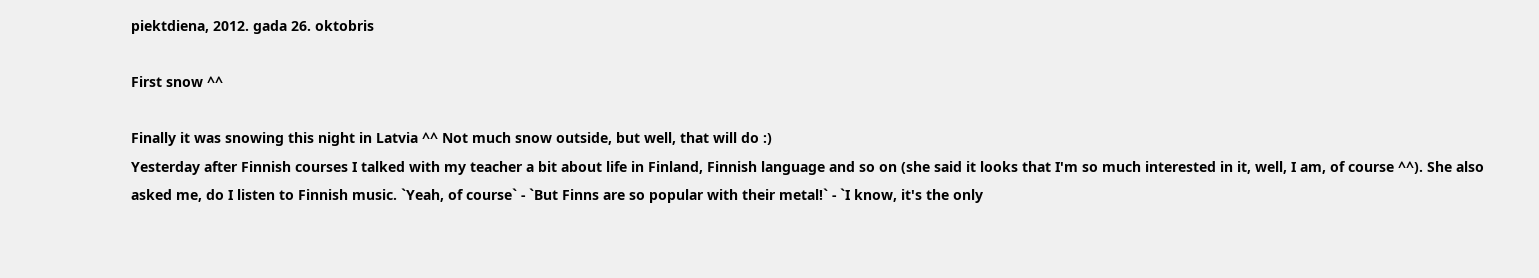piektdiena, 2012. gada 26. oktobris

First snow ^^

Finally it was snowing this night in Latvia ^^ Not much snow outside, but well, that will do :)
Yesterday after Finnish courses I talked with my teacher a bit about life in Finland, Finnish language and so on (she said it looks that I'm so much interested in it, well, I am, of course ^^). She also asked me, do I listen to Finnish music. `Yeah, of course` - `But Finns are so popular with their metal!` - `I know, it's the only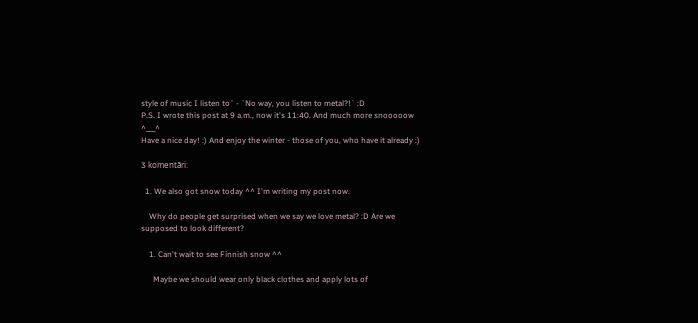style of music I listen to` - `No way, you listen to metal?!` :D
P.S. I wrote this post at 9 a.m., now it's 11:40. And much more snooooow ^___^
Have a nice day! :) And enjoy the winter - those of you, who have it already :)

3 komentāri:

  1. We also got snow today ^^ I'm writing my post now.

    Why do people get surprised when we say we love metal? :D Are we supposed to look different?

    1. Can't wait to see Finnish snow ^^

      Maybe we should wear only black clothes and apply lots of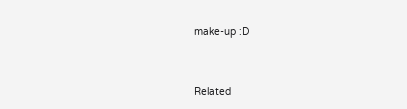make-up :D


Related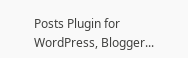Posts Plugin for WordPress, Blogger...